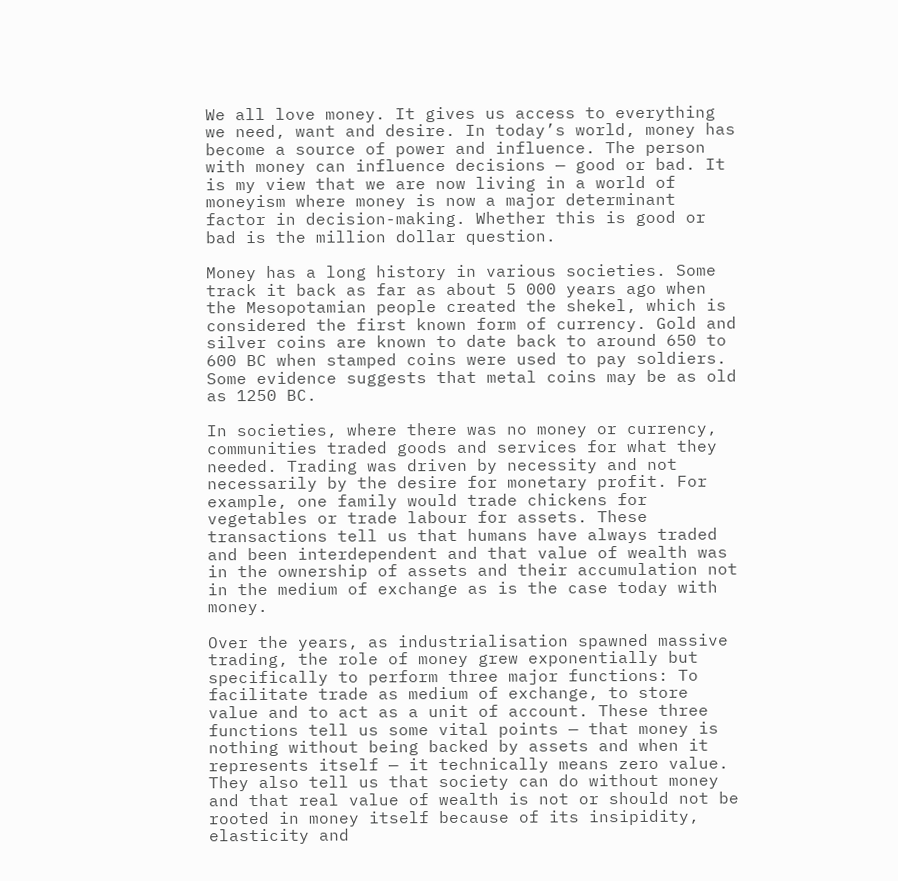We all love money. It gives us access to everything we need, want and desire. In today’s world, money has become a source of power and influence. The person with money can influence decisions — good or bad. It is my view that we are now living in a world of moneyism where money is now a major determinant factor in decision-making. Whether this is good or bad is the million dollar question.

Money has a long history in various societies. Some track it back as far as about 5 000 years ago when the Mesopotamian people created the shekel, which is considered the first known form of currency. Gold and silver coins are known to date back to around 650 to 600 BC when stamped coins were used to pay soldiers. Some evidence suggests that metal coins may be as old as 1250 BC.

In societies, where there was no money or currency, communities traded goods and services for what they needed. Trading was driven by necessity and not necessarily by the desire for monetary profit. For example, one family would trade chickens for vegetables or trade labour for assets. These transactions tell us that humans have always traded and been interdependent and that value of wealth was in the ownership of assets and their accumulation not in the medium of exchange as is the case today with money.

Over the years, as industrialisation spawned massive trading, the role of money grew exponentially but specifically to perform three major functions: To facilitate trade as medium of exchange, to store value and to act as a unit of account. These three functions tell us some vital points — that money is nothing without being backed by assets and when it represents itself — it technically means zero value. They also tell us that society can do without money and that real value of wealth is not or should not be rooted in money itself because of its insipidity, elasticity and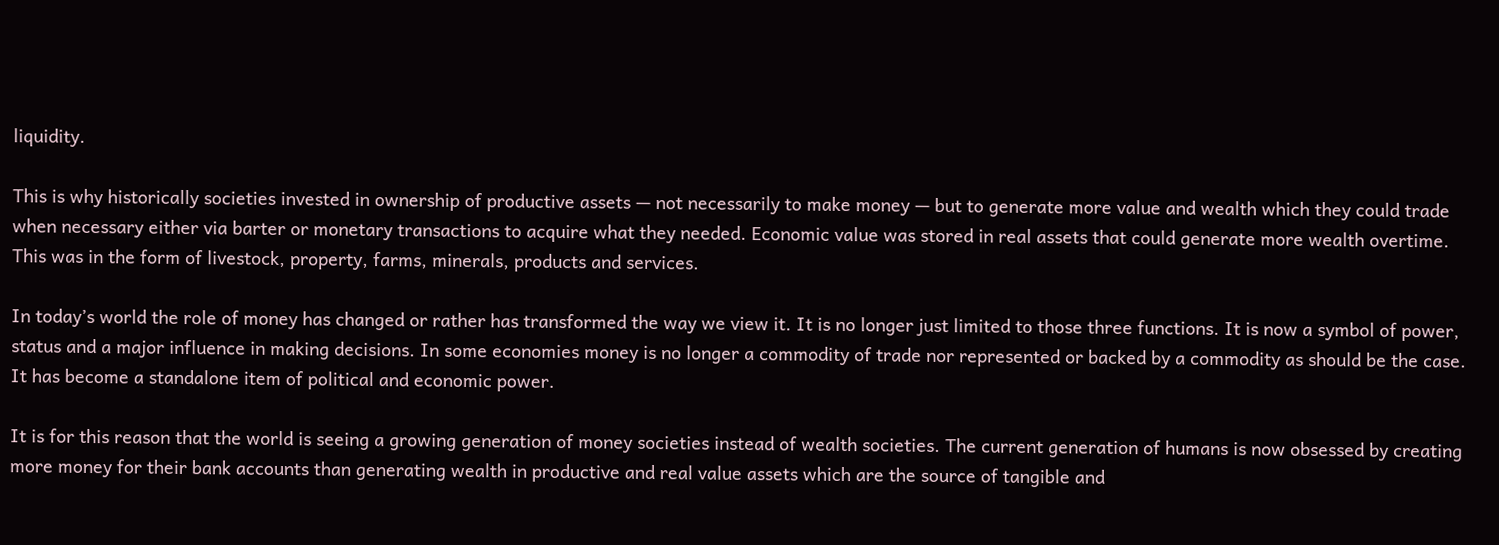liquidity.

This is why historically societies invested in ownership of productive assets — not necessarily to make money — but to generate more value and wealth which they could trade when necessary either via barter or monetary transactions to acquire what they needed. Economic value was stored in real assets that could generate more wealth overtime. This was in the form of livestock, property, farms, minerals, products and services.

In today’s world the role of money has changed or rather has transformed the way we view it. It is no longer just limited to those three functions. It is now a symbol of power, status and a major influence in making decisions. In some economies money is no longer a commodity of trade nor represented or backed by a commodity as should be the case. It has become a standalone item of political and economic power.

It is for this reason that the world is seeing a growing generation of money societies instead of wealth societies. The current generation of humans is now obsessed by creating more money for their bank accounts than generating wealth in productive and real value assets which are the source of tangible and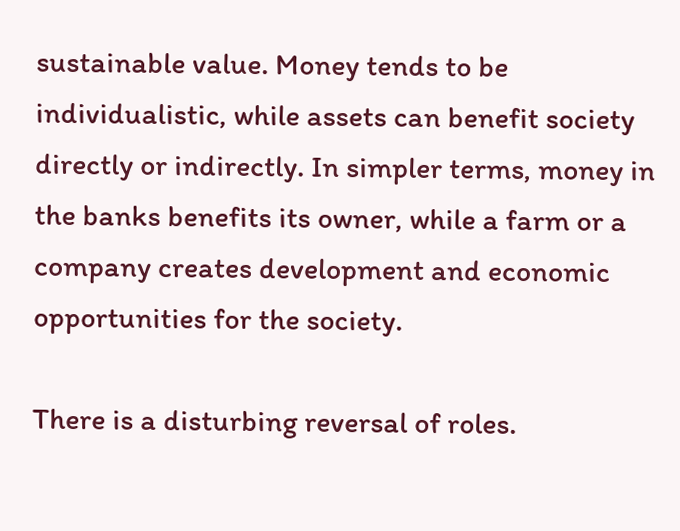sustainable value. Money tends to be individualistic, while assets can benefit society directly or indirectly. In simpler terms, money in the banks benefits its owner, while a farm or a company creates development and economic opportunities for the society.

There is a disturbing reversal of roles.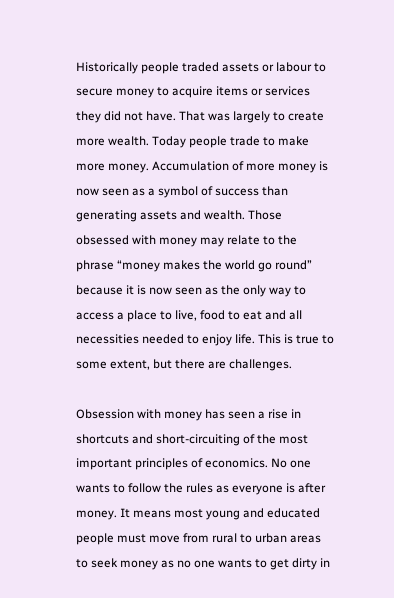Historically people traded assets or labour to secure money to acquire items or services they did not have. That was largely to create more wealth. Today people trade to make more money. Accumulation of more money is now seen as a symbol of success than generating assets and wealth. Those obsessed with money may relate to the phrase “money makes the world go round” because it is now seen as the only way to access a place to live, food to eat and all necessities needed to enjoy life. This is true to some extent, but there are challenges.

Obsession with money has seen a rise in shortcuts and short-circuiting of the most important principles of economics. No one wants to follow the rules as everyone is after money. It means most young and educated people must move from rural to urban areas to seek money as no one wants to get dirty in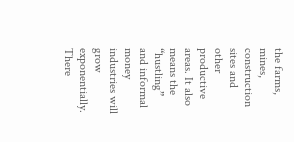the farms, mines, construction sites and other productive areas. It also means the “hustling” and informal money industries will grow exponentially. There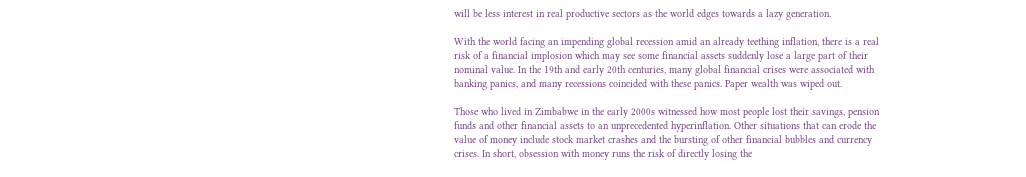will be less interest in real productive sectors as the world edges towards a lazy generation.

With the world facing an impending global recession amid an already teething inflation, there is a real risk of a financial implosion which may see some financial assets suddenly lose a large part of their nominal value. In the 19th and early 20th centuries, many global financial crises were associated with banking panics, and many recessions coincided with these panics. Paper wealth was wiped out.

Those who lived in Zimbabwe in the early 2000s witnessed how most people lost their savings, pension funds and other financial assets to an unprecedented hyperinflation. Other situations that can erode the value of money include stock market crashes and the bursting of other financial bubbles and currency crises. In short, obsession with money runs the risk of directly losing the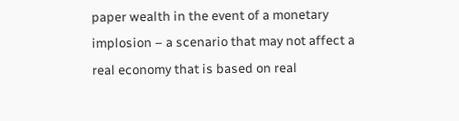paper wealth in the event of a monetary implosion – a scenario that may not affect a real economy that is based on real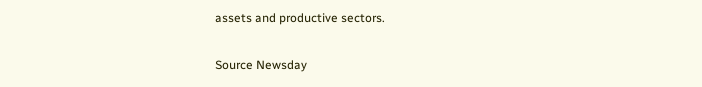assets and productive sectors.

Source Newsday